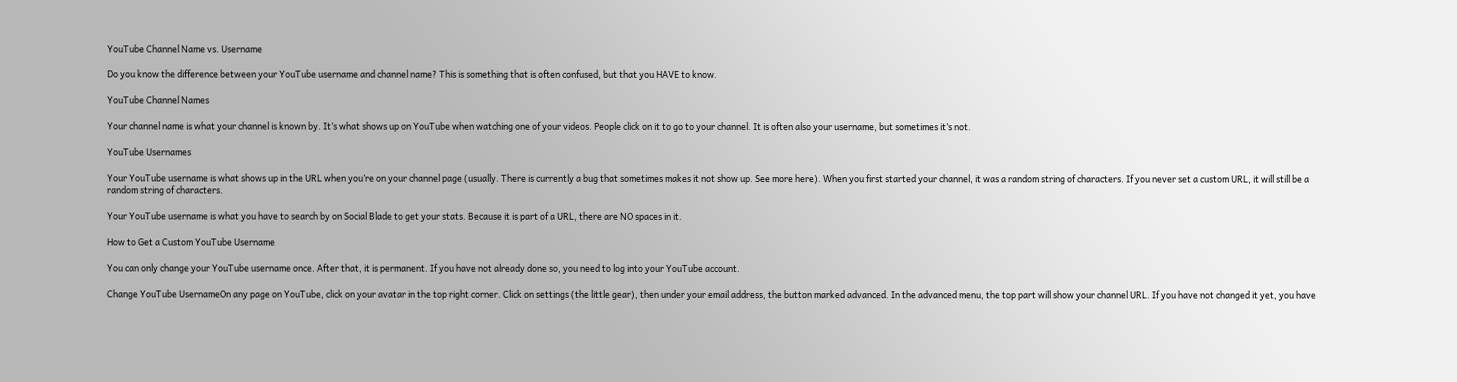YouTube Channel Name vs. Username

Do you know the difference between your YouTube username and channel name? This is something that is often confused, but that you HAVE to know.

YouTube Channel Names

Your channel name is what your channel is known by. It’s what shows up on YouTube when watching one of your videos. People click on it to go to your channel. It is often also your username, but sometimes it’s not.

YouTube Usernames

Your YouTube username is what shows up in the URL when you’re on your channel page (usually. There is currently a bug that sometimes makes it not show up. See more here). When you first started your channel, it was a random string of characters. If you never set a custom URL, it will still be a random string of characters.

Your YouTube username is what you have to search by on Social Blade to get your stats. Because it is part of a URL, there are NO spaces in it.

How to Get a Custom YouTube Username

You can only change your YouTube username once. After that, it is permanent. If you have not already done so, you need to log into your YouTube account.

Change YouTube UsernameOn any page on YouTube, click on your avatar in the top right corner. Click on settings (the little gear), then under your email address, the button marked advanced. In the advanced menu, the top part will show your channel URL. If you have not changed it yet, you have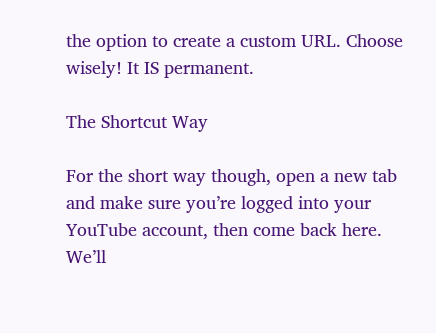the option to create a custom URL. Choose wisely! It IS permanent.

The Shortcut Way

For the short way though, open a new tab and make sure you’re logged into your YouTube account, then come back here. We’ll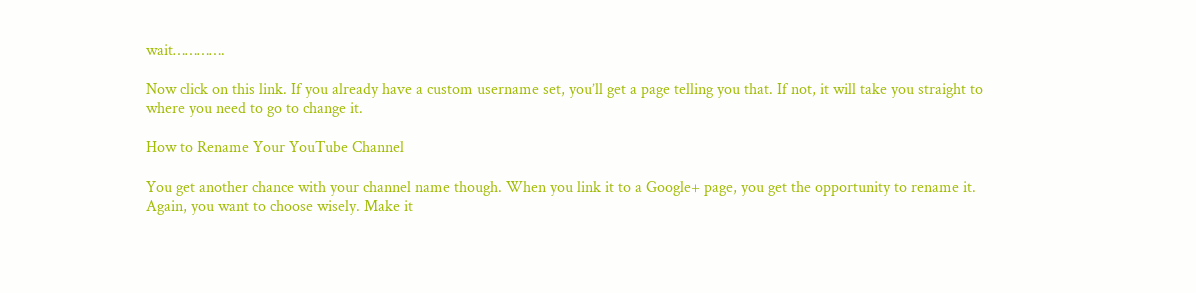wait………….

Now click on this link. If you already have a custom username set, you’ll get a page telling you that. If not, it will take you straight to where you need to go to change it.

How to Rename Your YouTube Channel

You get another chance with your channel name though. When you link it to a Google+ page, you get the opportunity to rename it. Again, you want to choose wisely. Make it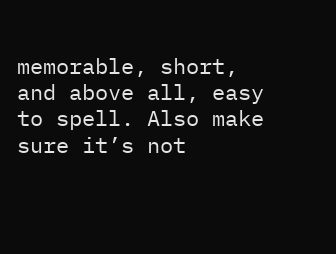memorable, short, and above all, easy to spell. Also make sure it’s not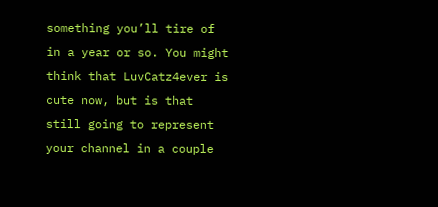something you’ll tire of in a year or so. You might think that LuvCatz4ever is cute now, but is that still going to represent your channel in a couple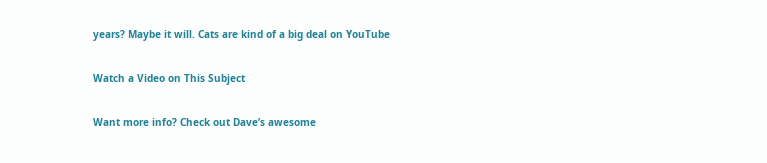years? Maybe it will. Cats are kind of a big deal on YouTube

Watch a Video on This Subject

Want more info? Check out Dave’s awesome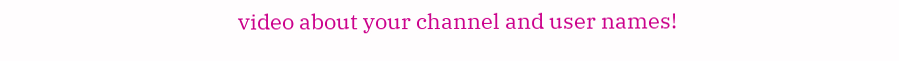video about your channel and user names!